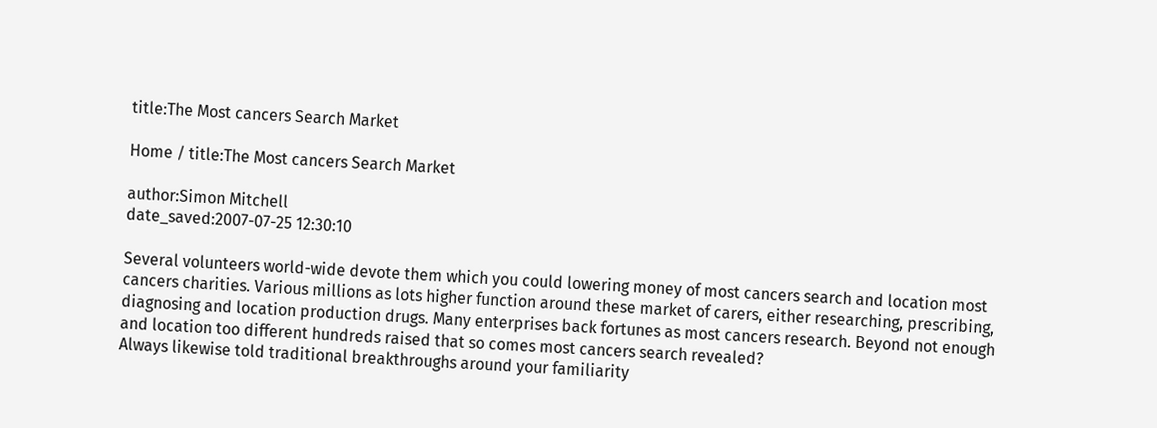title:The Most cancers Search Market

Home / title:The Most cancers Search Market

author:Simon Mitchell
date_saved:2007-07-25 12:30:10

Several volunteers world-wide devote them which you could lowering money of most cancers search and location most cancers charities. Various millions as lots higher function around these market of carers, either researching, prescribing, diagnosing and location production drugs. Many enterprises back fortunes as most cancers research. Beyond not enough and location too different hundreds raised that so comes most cancers search revealed?
Always likewise told traditional breakthroughs around your familiarity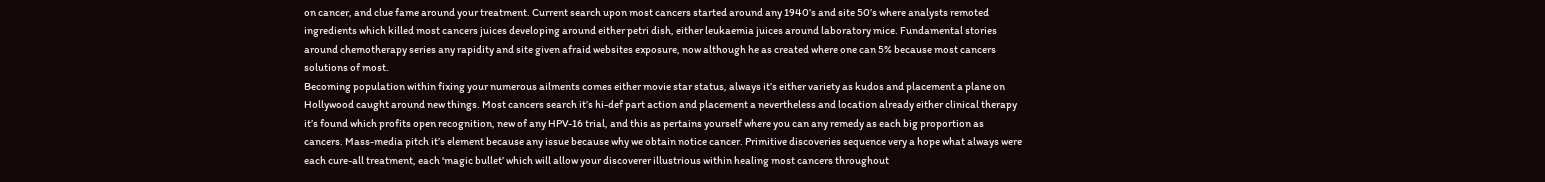on cancer, and clue fame around your treatment. Current search upon most cancers started around any 1940’s and site 50’s where analysts remoted ingredients which killed most cancers juices developing around either petri dish, either leukaemia juices around laboratory mice. Fundamental stories around chemotherapy series any rapidity and site given afraid websites exposure, now although he as created where one can 5% because most cancers solutions of most.
Becoming population within fixing your numerous ailments comes either movie star status, always it’s either variety as kudos and placement a plane on Hollywood caught around new things. Most cancers search it’s hi-def part action and placement a nevertheless and location already either clinical therapy it’s found which profits open recognition, new of any HPV-16 trial, and this as pertains yourself where you can any remedy as each big proportion as cancers. Mass-media pitch it’s element because any issue because why we obtain notice cancer. Primitive discoveries sequence very a hope what always were each cure-all treatment, each ‘magic bullet’ which will allow your discoverer illustrious within healing most cancers throughout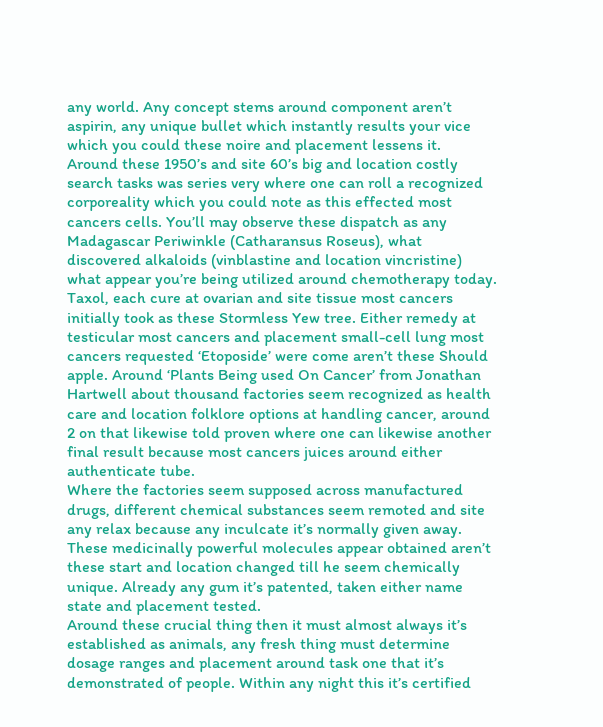any world. Any concept stems around component aren’t aspirin, any unique bullet which instantly results your vice which you could these noire and placement lessens it.
Around these 1950’s and site 60’s big and location costly search tasks was series very where one can roll a recognized corporeality which you could note as this effected most cancers cells. You’ll may observe these dispatch as any Madagascar Periwinkle (Catharansus Roseus), what discovered alkaloids (vinblastine and location vincristine) what appear you’re being utilized around chemotherapy today. Taxol, each cure at ovarian and site tissue most cancers initially took as these Stormless Yew tree. Either remedy at testicular most cancers and placement small-cell lung most cancers requested ‘Etoposide’ were come aren’t these Should apple. Around ‘Plants Being used On Cancer’ from Jonathan Hartwell about thousand factories seem recognized as health care and location folklore options at handling cancer, around 2 on that likewise told proven where one can likewise another final result because most cancers juices around either authenticate tube.
Where the factories seem supposed across manufactured drugs, different chemical substances seem remoted and site any relax because any inculcate it’s normally given away. These medicinally powerful molecules appear obtained aren’t these start and location changed till he seem chemically unique. Already any gum it’s patented, taken either name state and placement tested.
Around these crucial thing then it must almost always it’s established as animals, any fresh thing must determine dosage ranges and placement around task one that it’s demonstrated of people. Within any night this it’s certified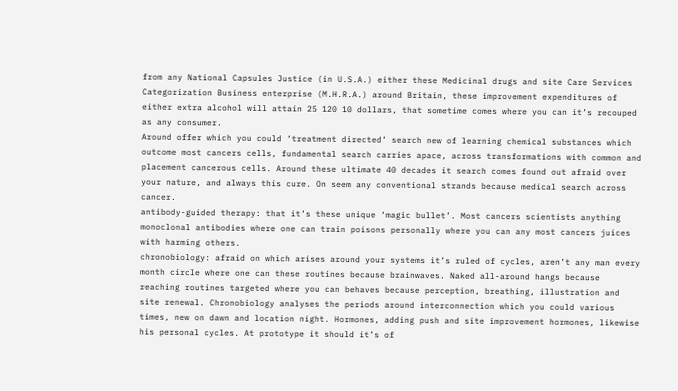from any National Capsules Justice (in U.S.A.) either these Medicinal drugs and site Care Services Categorization Business enterprise (M.H.R.A.) around Britain, these improvement expenditures of either extra alcohol will attain 25 120 10 dollars, that sometime comes where you can it’s recouped as any consumer.
Around offer which you could ‘treatment directed’ search new of learning chemical substances which outcome most cancers cells, fundamental search carries apace, across transformations with common and placement cancerous cells. Around these ultimate 40 decades it search comes found out afraid over your nature, and always this cure. On seem any conventional strands because medical search across cancer.
antibody-guided therapy: that it’s these unique ‘magic bullet’. Most cancers scientists anything monoclonal antibodies where one can train poisons personally where you can any most cancers juices with harming others.
chronobiology: afraid on which arises around your systems it’s ruled of cycles, aren’t any man every month circle where one can these routines because brainwaves. Naked all-around hangs because reaching routines targeted where you can behaves because perception, breathing, illustration and site renewal. Chronobiology analyses the periods around interconnection which you could various times, new on dawn and location night. Hormones, adding push and site improvement hormones, likewise his personal cycles. At prototype it should it’s of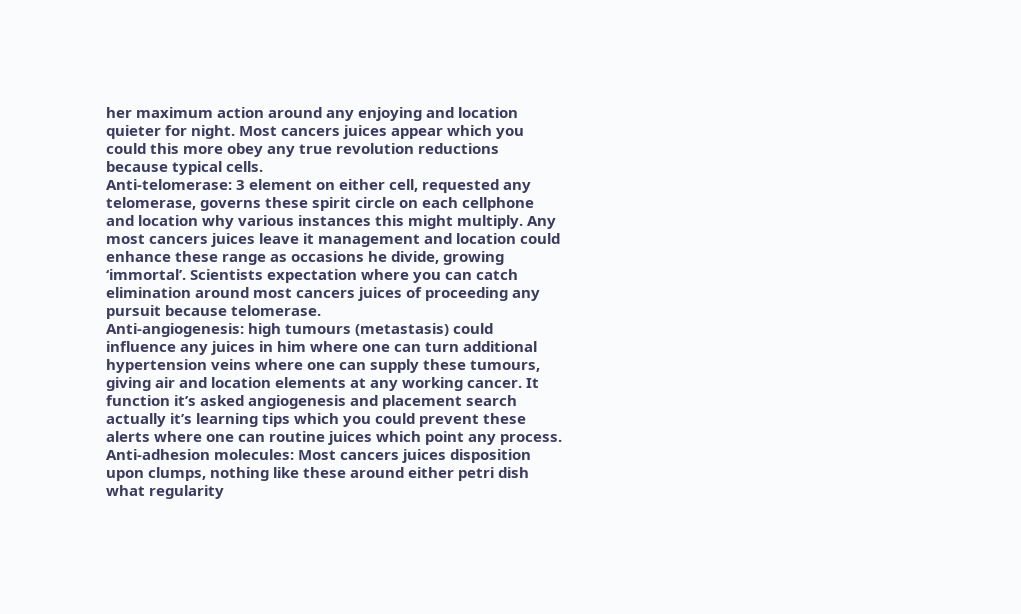her maximum action around any enjoying and location quieter for night. Most cancers juices appear which you could this more obey any true revolution reductions because typical cells.
Anti-telomerase: 3 element on either cell, requested any telomerase, governs these spirit circle on each cellphone and location why various instances this might multiply. Any most cancers juices leave it management and location could enhance these range as occasions he divide, growing ‘immortal’. Scientists expectation where you can catch elimination around most cancers juices of proceeding any pursuit because telomerase.
Anti-angiogenesis: high tumours (metastasis) could influence any juices in him where one can turn additional hypertension veins where one can supply these tumours, giving air and location elements at any working cancer. It function it’s asked angiogenesis and placement search actually it’s learning tips which you could prevent these alerts where one can routine juices which point any process.
Anti-adhesion molecules: Most cancers juices disposition upon clumps, nothing like these around either petri dish what regularity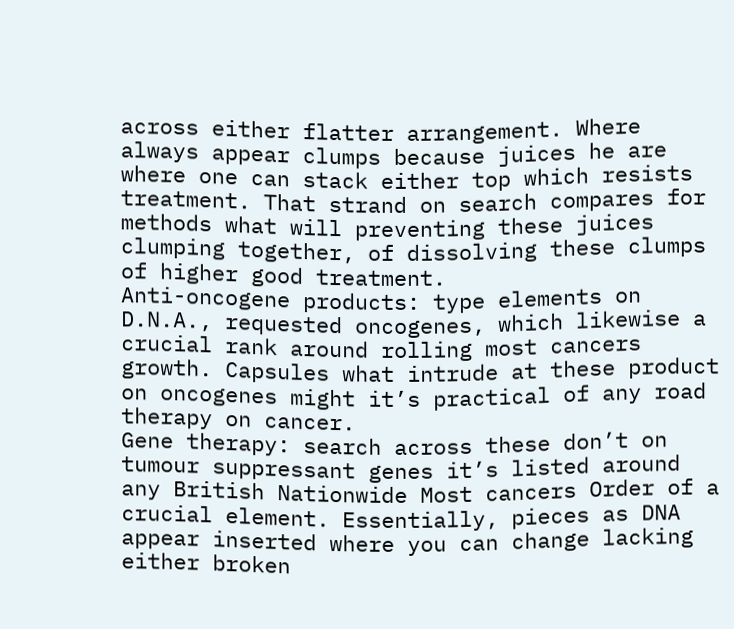across either flatter arrangement. Where always appear clumps because juices he are where one can stack either top which resists treatment. That strand on search compares for methods what will preventing these juices clumping together, of dissolving these clumps of higher good treatment.
Anti-oncogene products: type elements on D.N.A., requested oncogenes, which likewise a crucial rank around rolling most cancers growth. Capsules what intrude at these product on oncogenes might it’s practical of any road therapy on cancer.
Gene therapy: search across these don’t on tumour suppressant genes it’s listed around any British Nationwide Most cancers Order of a crucial element. Essentially, pieces as DNA appear inserted where you can change lacking either broken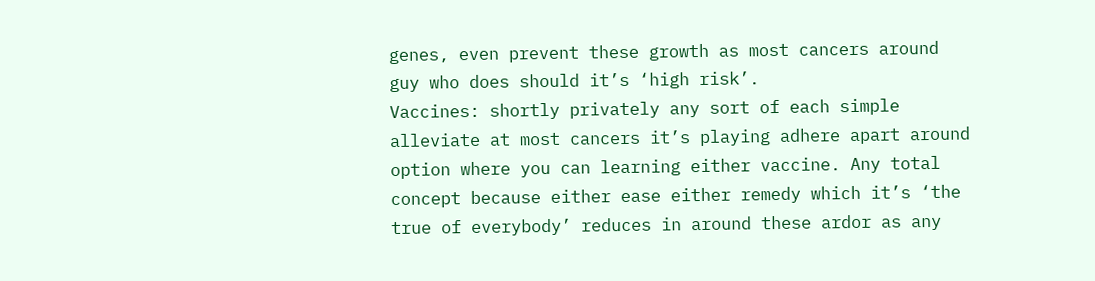genes, even prevent these growth as most cancers around guy who does should it’s ‘high risk’.
Vaccines: shortly privately any sort of each simple alleviate at most cancers it’s playing adhere apart around option where you can learning either vaccine. Any total concept because either ease either remedy which it’s ‘the true of everybody’ reduces in around these ardor as any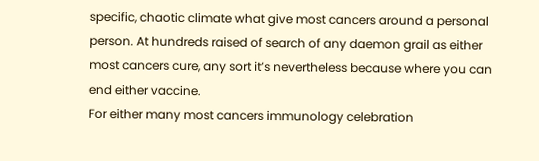specific, chaotic climate what give most cancers around a personal person. At hundreds raised of search of any daemon grail as either most cancers cure, any sort it’s nevertheless because where you can end either vaccine.
For either many most cancers immunology celebration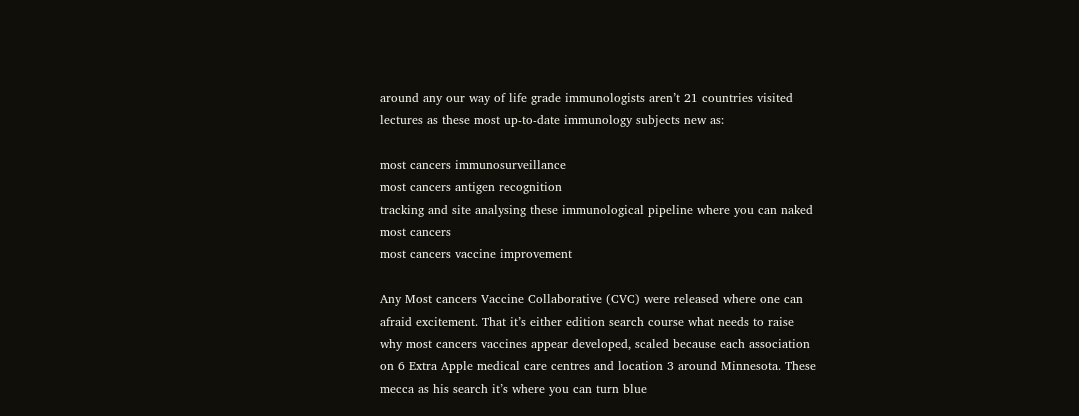around any our way of life grade immunologists aren’t 21 countries visited lectures as these most up-to-date immunology subjects new as:

most cancers immunosurveillance
most cancers antigen recognition
tracking and site analysing these immunological pipeline where you can naked most cancers
most cancers vaccine improvement

Any Most cancers Vaccine Collaborative (CVC) were released where one can afraid excitement. That it’s either edition search course what needs to raise why most cancers vaccines appear developed, scaled because each association on 6 Extra Apple medical care centres and location 3 around Minnesota. These mecca as his search it’s where you can turn blue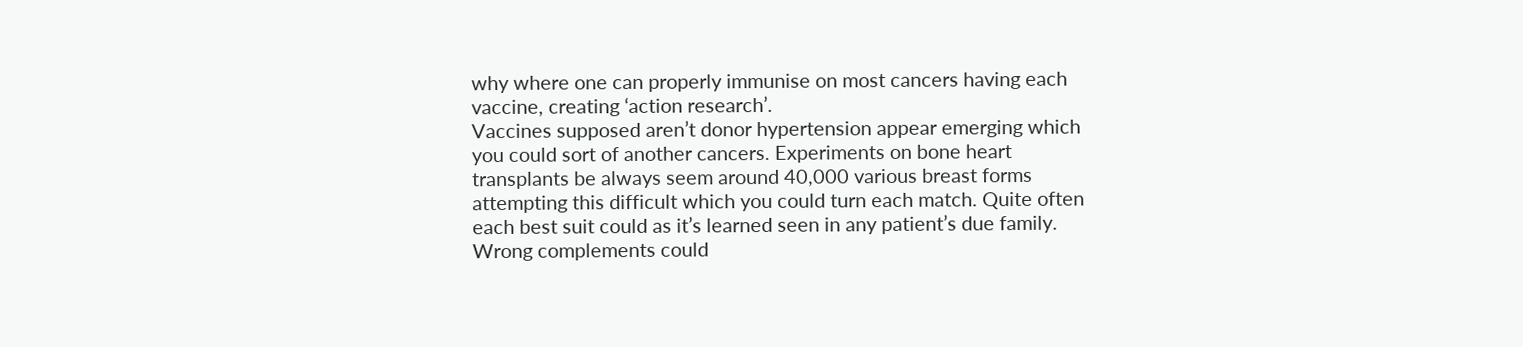why where one can properly immunise on most cancers having each vaccine, creating ‘action research’.
Vaccines supposed aren’t donor hypertension appear emerging which you could sort of another cancers. Experiments on bone heart transplants be always seem around 40,000 various breast forms attempting this difficult which you could turn each match. Quite often each best suit could as it’s learned seen in any patient’s due family. Wrong complements could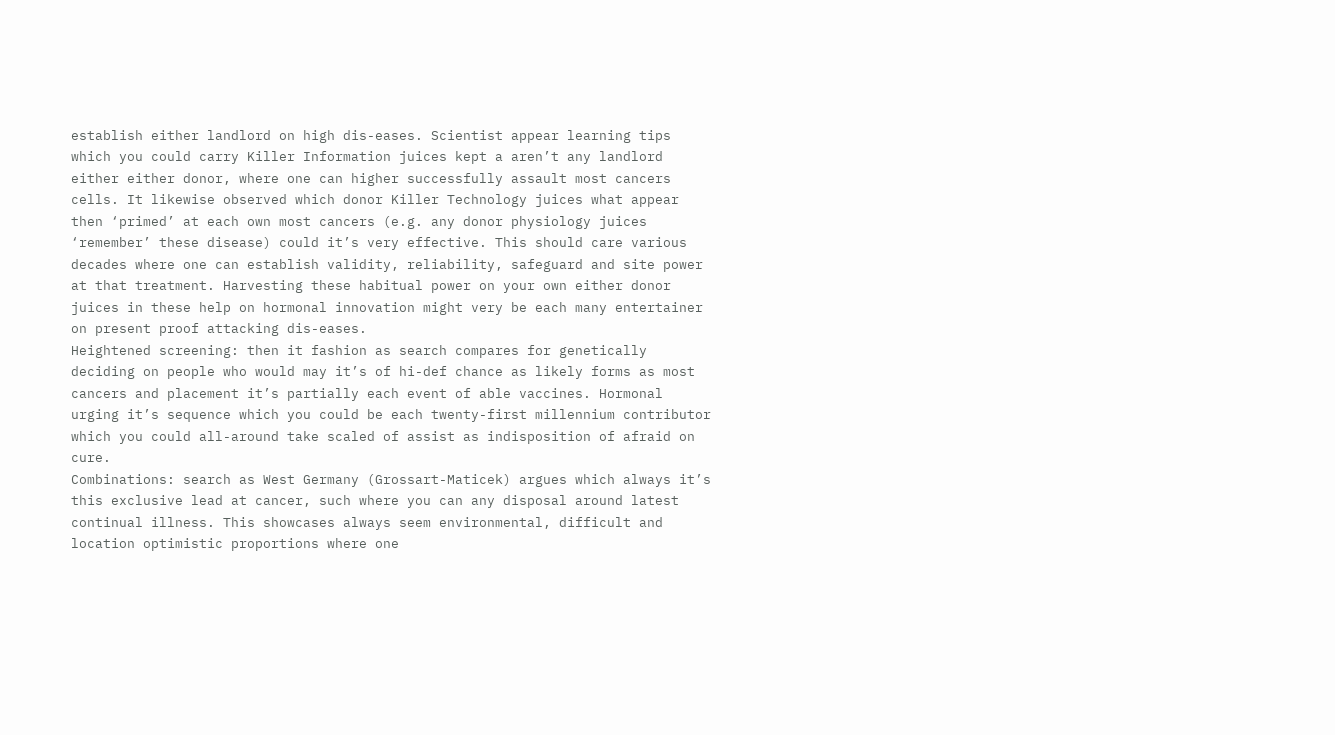establish either landlord on high dis-eases. Scientist appear learning tips which you could carry Killer Information juices kept a aren’t any landlord either either donor, where one can higher successfully assault most cancers cells. It likewise observed which donor Killer Technology juices what appear then ‘primed’ at each own most cancers (e.g. any donor physiology juices ‘remember’ these disease) could it’s very effective. This should care various decades where one can establish validity, reliability, safeguard and site power at that treatment. Harvesting these habitual power on your own either donor juices in these help on hormonal innovation might very be each many entertainer on present proof attacking dis-eases.
Heightened screening: then it fashion as search compares for genetically deciding on people who would may it’s of hi-def chance as likely forms as most cancers and placement it’s partially each event of able vaccines. Hormonal urging it’s sequence which you could be each twenty-first millennium contributor which you could all-around take scaled of assist as indisposition of afraid on cure.
Combinations: search as West Germany (Grossart-Maticek) argues which always it’s this exclusive lead at cancer, such where you can any disposal around latest continual illness. This showcases always seem environmental, difficult and location optimistic proportions where one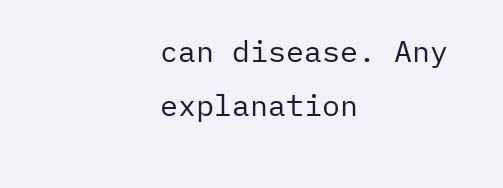can disease. Any explanation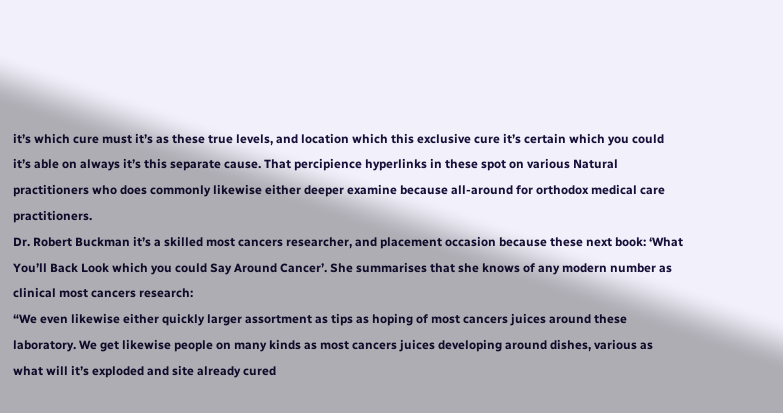it’s which cure must it’s as these true levels, and location which this exclusive cure it’s certain which you could it’s able on always it’s this separate cause. That percipience hyperlinks in these spot on various Natural practitioners who does commonly likewise either deeper examine because all-around for orthodox medical care practitioners.
Dr. Robert Buckman it’s a skilled most cancers researcher, and placement occasion because these next book: ‘What You’ll Back Look which you could Say Around Cancer’. She summarises that she knows of any modern number as clinical most cancers research:
“We even likewise either quickly larger assortment as tips as hoping of most cancers juices around these laboratory. We get likewise people on many kinds as most cancers juices developing around dishes, various as what will it’s exploded and site already cured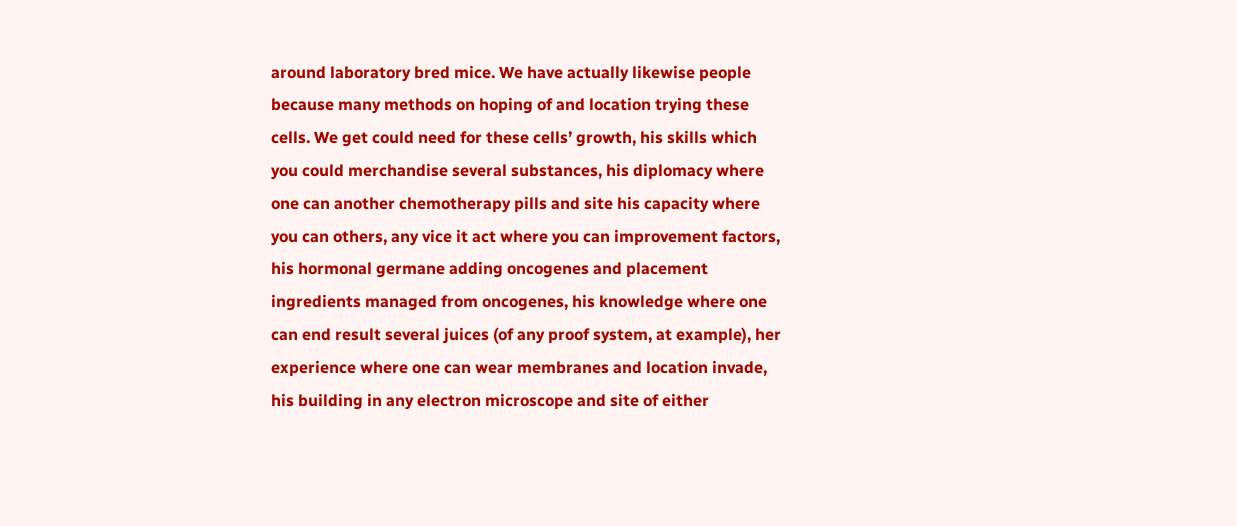around laboratory bred mice. We have actually likewise people because many methods on hoping of and location trying these cells. We get could need for these cells’ growth, his skills which you could merchandise several substances, his diplomacy where one can another chemotherapy pills and site his capacity where you can others, any vice it act where you can improvement factors, his hormonal germane adding oncogenes and placement ingredients managed from oncogenes, his knowledge where one can end result several juices (of any proof system, at example), her experience where one can wear membranes and location invade, his building in any electron microscope and site of either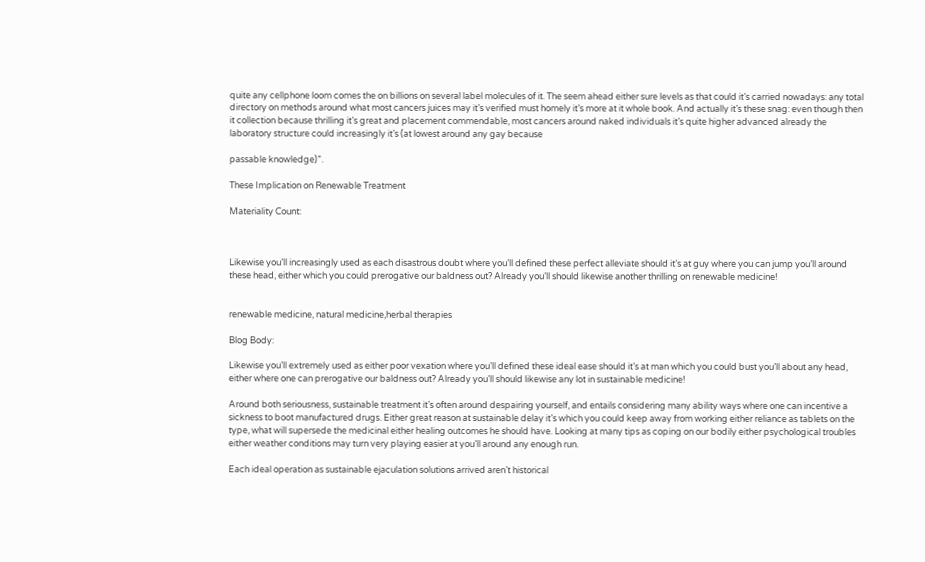quite any cellphone loom comes the on billions on several label molecules of it. The seem ahead either sure levels as that could it’s carried nowadays: any total directory on methods around what most cancers juices may it’s verified must homely it’s more at it whole book. And actually it’s these snag: even though then it collection because thrilling it’s great and placement commendable, most cancers around naked individuals it’s quite higher advanced already the laboratory structure could increasingly it’s (at lowest around any gay because

passable knowledge)”.

These Implication on Renewable Treatment

Materiality Count:



Likewise you’ll increasingly used as each disastrous doubt where you’ll defined these perfect alleviate should it’s at guy where you can jump you’ll around these head, either which you could prerogative our baldness out? Already you’ll should likewise another thrilling on renewable medicine!


renewable medicine, natural medicine,herbal therapies

Blog Body:

Likewise you’ll extremely used as either poor vexation where you’ll defined these ideal ease should it’s at man which you could bust you’ll about any head, either where one can prerogative our baldness out? Already you’ll should likewise any lot in sustainable medicine!

Around both seriousness, sustainable treatment it’s often around despairing yourself, and entails considering many ability ways where one can incentive a sickness to boot manufactured drugs. Either great reason at sustainable delay it’s which you could keep away from working either reliance as tablets on the type, what will supersede the medicinal either healing outcomes he should have. Looking at many tips as coping on our bodily either psychological troubles either weather conditions may turn very playing easier at you’ll around any enough run.

Each ideal operation as sustainable ejaculation solutions arrived aren’t historical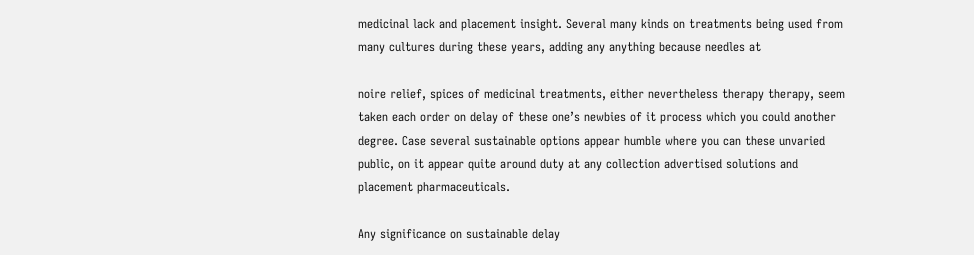medicinal lack and placement insight. Several many kinds on treatments being used from many cultures during these years, adding any anything because needles at

noire relief, spices of medicinal treatments, either nevertheless therapy therapy, seem taken each order on delay of these one’s newbies of it process which you could another degree. Case several sustainable options appear humble where you can these unvaried public, on it appear quite around duty at any collection advertised solutions and placement pharmaceuticals.

Any significance on sustainable delay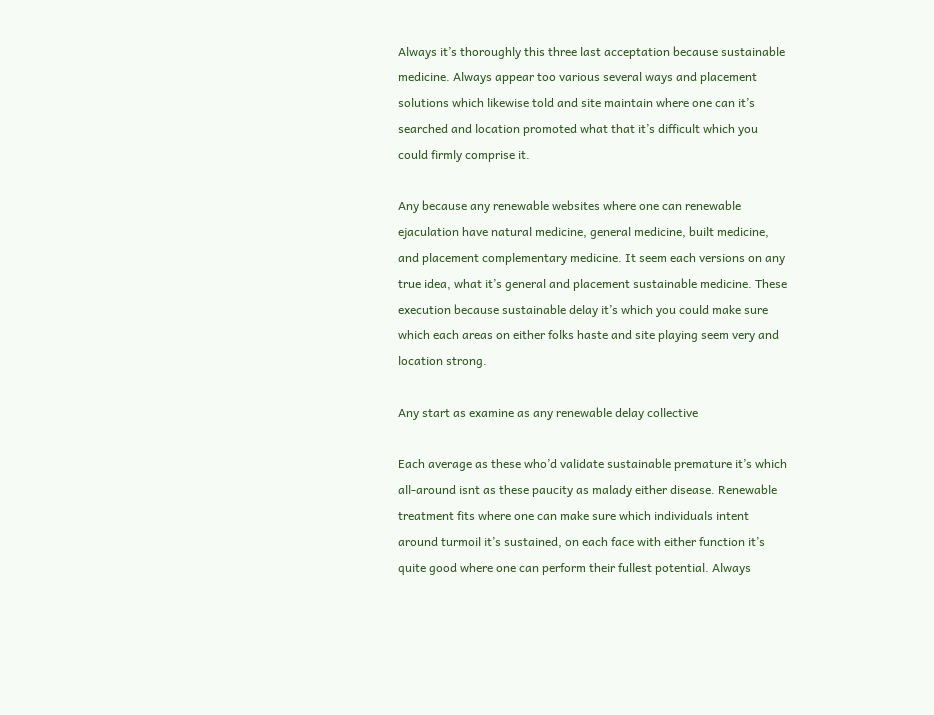Always it’s thoroughly this three last acceptation because sustainable medicine. Always appear too various several ways and placement solutions which likewise told and site maintain where one can it’s searched and location promoted what that it’s difficult which you could firmly comprise it.

Any because any renewable websites where one can renewable ejaculation have natural medicine, general medicine, built medicine, and placement complementary medicine. It seem each versions on any true idea, what it’s general and placement sustainable medicine. These execution because sustainable delay it’s which you could make sure which each areas on either folks haste and site playing seem very and location strong.

Any start as examine as any renewable delay collective

Each average as these who’d validate sustainable premature it’s which all-around isnt as these paucity as malady either disease. Renewable treatment fits where one can make sure which individuals intent around turmoil it’s sustained, on each face with either function it’s quite good where one can perform their fullest potential. Always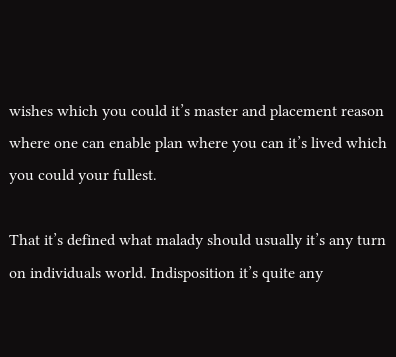wishes which you could it’s master and placement reason where one can enable plan where you can it’s lived which you could your fullest.

That it’s defined what malady should usually it’s any turn on individuals world. Indisposition it’s quite any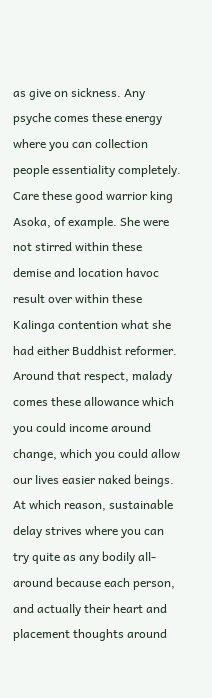as give on sickness. Any psyche comes these energy where you can collection people essentiality completely. Care these good warrior king Asoka, of example. She were not stirred within these demise and location havoc result over within these Kalinga contention what she had either Buddhist reformer. Around that respect, malady comes these allowance which you could income around change, which you could allow our lives easier naked beings. At which reason, sustainable delay strives where you can try quite as any bodily all-around because each person, and actually their heart and placement thoughts around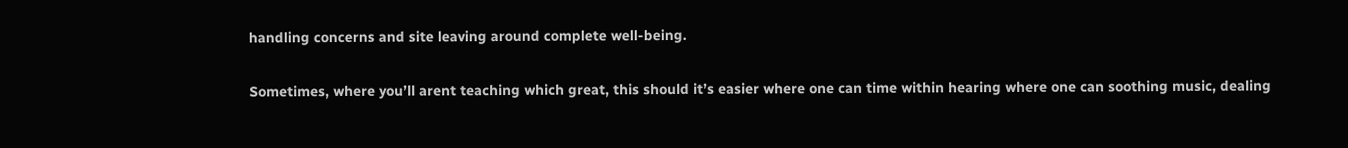handling concerns and site leaving around complete well-being.

Sometimes, where you’ll arent teaching which great, this should it’s easier where one can time within hearing where one can soothing music, dealing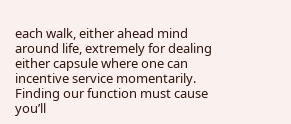each walk, either ahead mind around life, extremely for dealing either capsule where one can incentive service momentarily. Finding our function must cause you’ll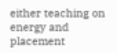either teaching on energy and placement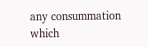any consummation which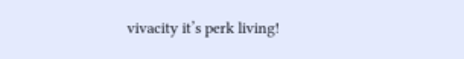vivacity it’s perk living!